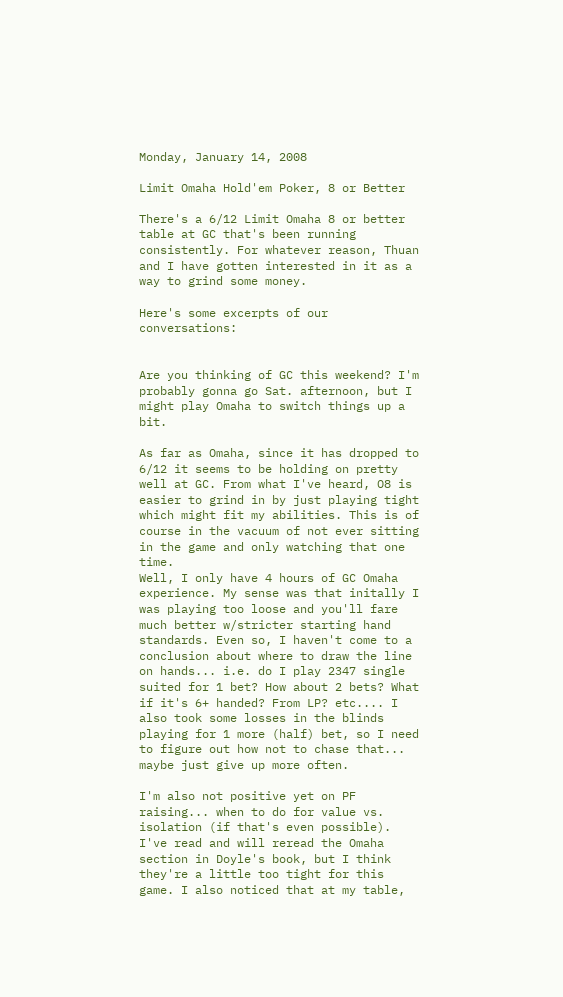Monday, January 14, 2008

Limit Omaha Hold'em Poker, 8 or Better

There's a 6/12 Limit Omaha 8 or better table at GC that's been running consistently. For whatever reason, Thuan and I have gotten interested in it as a way to grind some money.

Here's some excerpts of our conversations:


Are you thinking of GC this weekend? I'm probably gonna go Sat. afternoon, but I might play Omaha to switch things up a bit.

As far as Omaha, since it has dropped to 6/12 it seems to be holding on pretty well at GC. From what I've heard, O8 is easier to grind in by just playing tight which might fit my abilities. This is of course in the vacuum of not ever sitting in the game and only watching that one time.
Well, I only have 4 hours of GC Omaha experience. My sense was that initally I was playing too loose and you'll fare much better w/stricter starting hand standards. Even so, I haven't come to a conclusion about where to draw the line on hands... i.e. do I play 2347 single suited for 1 bet? How about 2 bets? What if it's 6+ handed? From LP? etc.... I also took some losses in the blinds playing for 1 more (half) bet, so I need to figure out how not to chase that... maybe just give up more often.

I'm also not positive yet on PF raising... when to do for value vs. isolation (if that's even possible). I've read and will reread the Omaha section in Doyle's book, but I think they're a little too tight for this game. I also noticed that at my table,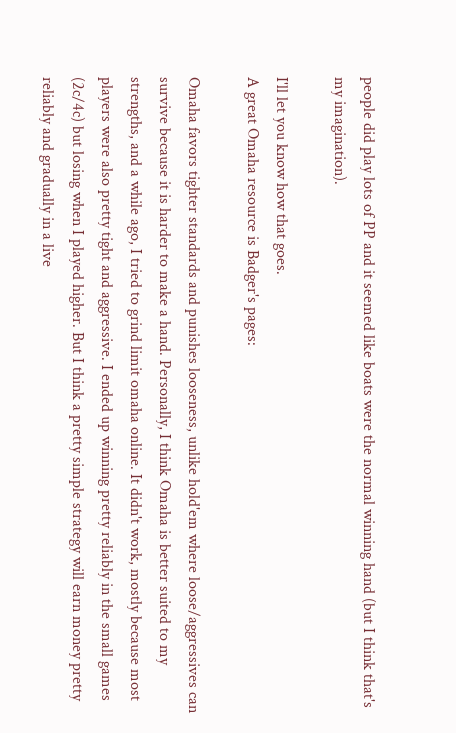people did play lots of PP and it seemed like boats were the normal winning hand (but I think that's my imagination).

I'll let you know how that goes.
A great Omaha resource is Badger's pages:

Omaha favors tighter standards and punishes looseness, unlike hold'em where loose/aggressives can survive because it is harder to make a hand. Personally, I think Omaha is better suited to my strengths, and a while ago, I tried to grind limit omaha online. It didn't work, mostly because most players were also pretty tight and aggressive. I ended up winning pretty reliably in the small games (2c/4c) but losing when I played higher. But I think a pretty simple strategy will earn money pretty reliably and gradually in a live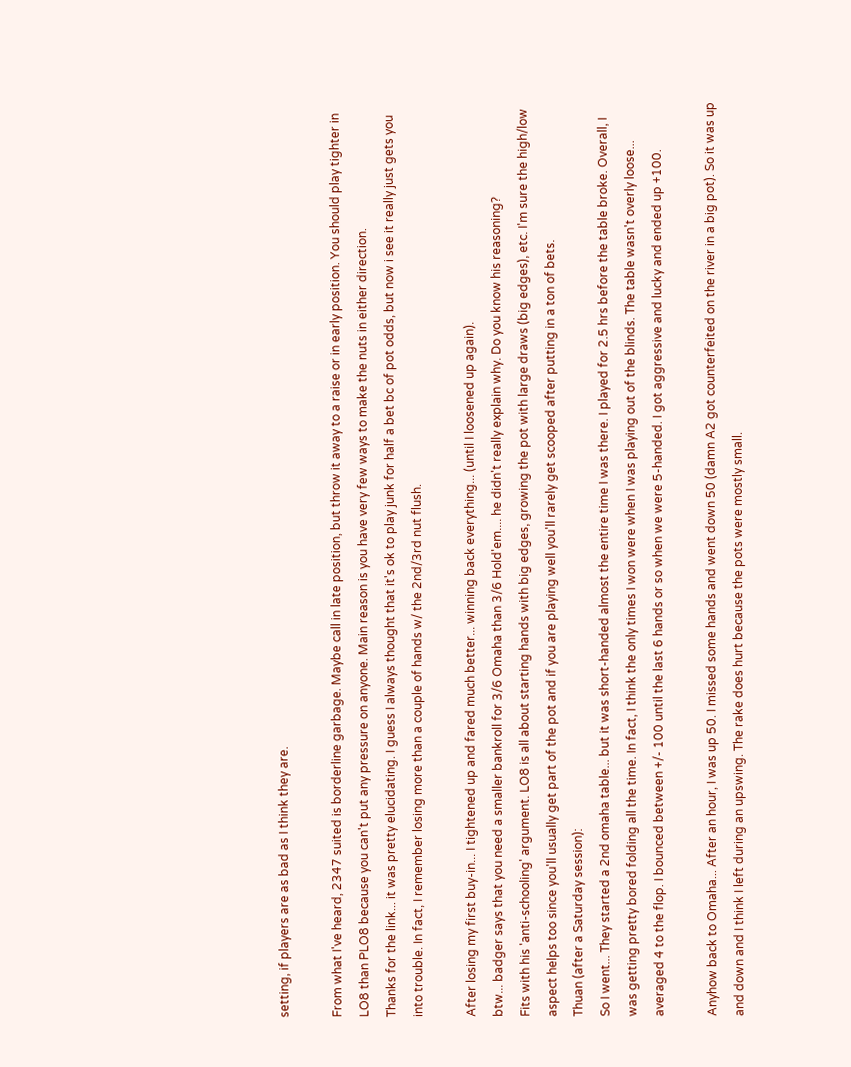setting, if players are as bad as I think they are.

From what I've heard, 2347 suited is borderline garbage. Maybe call in late position, but throw it away to a raise or in early position. You should play tighter in LO8 than PLO8 because you can't put any pressure on anyone. Main reason is you have very few ways to make the nuts in either direction.
Thanks for the link... it was pretty elucidating. I guess I always thought that it's ok to play junk for half a bet bc of pot odds, but now i see it really just gets you into trouble. In fact, I remember losing more than a couple of hands w/ the 2nd/3rd nut flush.

After losing my first buy-in... I tightened up and fared much better... winning back everything... (until I loosened up again).
btw... badger says that you need a smaller bankroll for 3/6 Omaha than 3/6 Hold'em.... he didn't really explain why. Do you know his reasoning?
Fits with his 'anti-schooling' argument. LO8 is all about starting hands with big edges, growing the pot with large draws (big edges), etc. I'm sure the high/low aspect helps too since you'll usually get part of the pot and if you are playing well you'll rarely get scooped after putting in a ton of bets.
Thuan (after a Saturday session):
So I went... They started a 2nd omaha table... but it was short-handed almost the entire time I was there. I played for 2.5 hrs before the table broke. Overall, I was getting pretty bored folding all the time. In fact, I think the only times I won were when I was playing out of the blinds. The table wasn't overly loose... averaged 4 to the flop. I bounced between +/- 100 until the last 6 hands or so when we were 5-handed. I got aggressive and lucky and ended up +100.

Anyhow back to Omaha... After an hour, I was up 50. I missed some hands and went down 50 (damn A2 got counterfeited on the river in a big pot). So it was up and down and I think I left during an upswing. The rake does hurt because the pots were mostly small.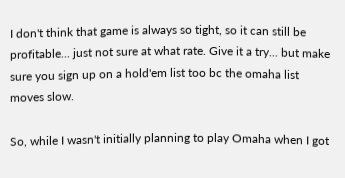I don't think that game is always so tight, so it can still be profitable... just not sure at what rate. Give it a try... but make sure you sign up on a hold'em list too bc the omaha list moves slow.

So, while I wasn't initially planning to play Omaha when I got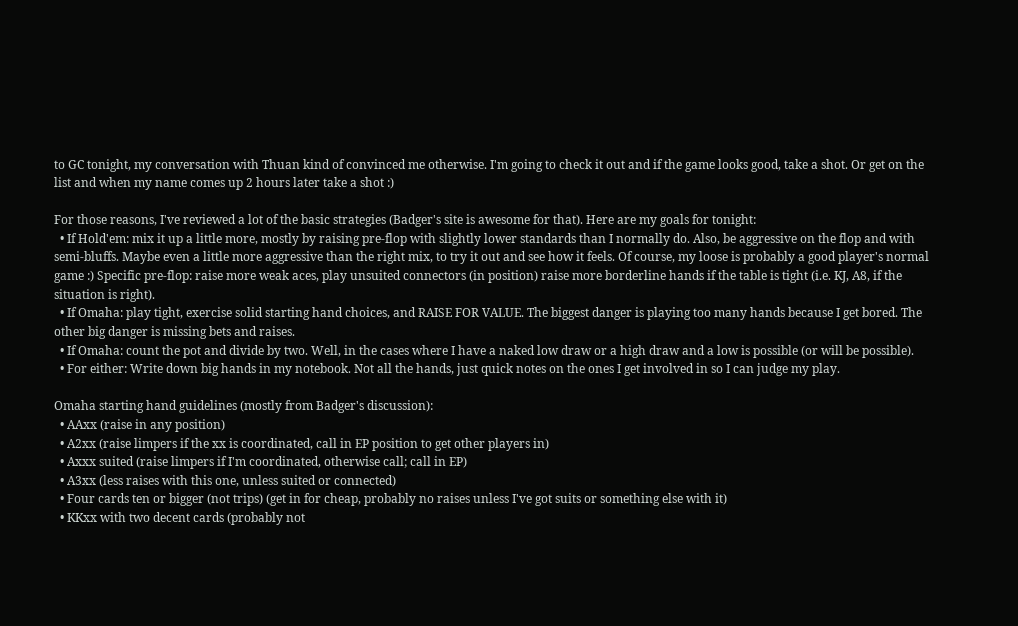to GC tonight, my conversation with Thuan kind of convinced me otherwise. I'm going to check it out and if the game looks good, take a shot. Or get on the list and when my name comes up 2 hours later take a shot :)

For those reasons, I've reviewed a lot of the basic strategies (Badger's site is awesome for that). Here are my goals for tonight:
  • If Hold'em: mix it up a little more, mostly by raising pre-flop with slightly lower standards than I normally do. Also, be aggressive on the flop and with semi-bluffs. Maybe even a little more aggressive than the right mix, to try it out and see how it feels. Of course, my loose is probably a good player's normal game :) Specific pre-flop: raise more weak aces, play unsuited connectors (in position) raise more borderline hands if the table is tight (i.e. KJ, A8, if the situation is right).
  • If Omaha: play tight, exercise solid starting hand choices, and RAISE FOR VALUE. The biggest danger is playing too many hands because I get bored. The other big danger is missing bets and raises.
  • If Omaha: count the pot and divide by two. Well, in the cases where I have a naked low draw or a high draw and a low is possible (or will be possible).
  • For either: Write down big hands in my notebook. Not all the hands, just quick notes on the ones I get involved in so I can judge my play.

Omaha starting hand guidelines (mostly from Badger's discussion):
  • AAxx (raise in any position)
  • A2xx (raise limpers if the xx is coordinated, call in EP position to get other players in)
  • Axxx suited (raise limpers if I'm coordinated, otherwise call; call in EP)
  • A3xx (less raises with this one, unless suited or connected)
  • Four cards ten or bigger (not trips) (get in for cheap, probably no raises unless I've got suits or something else with it)
  • KKxx with two decent cards (probably not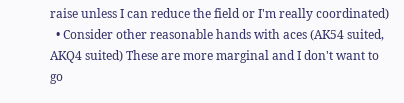raise unless I can reduce the field or I'm really coordinated)
  • Consider other reasonable hands with aces (AK54 suited, AKQ4 suited) These are more marginal and I don't want to go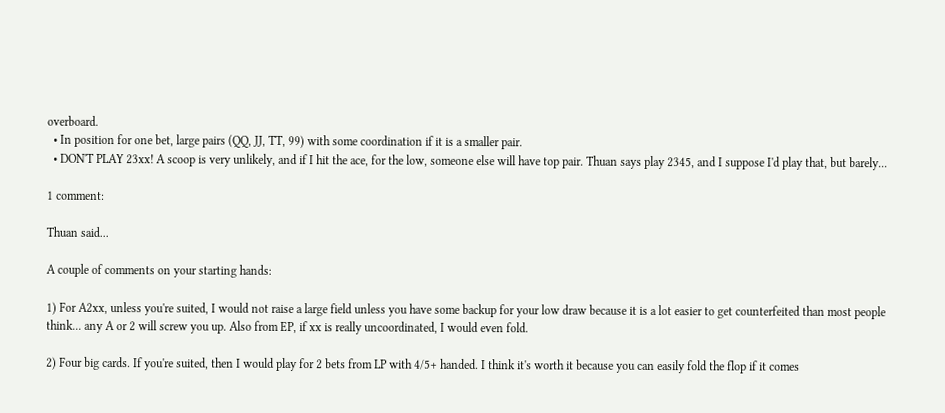overboard.
  • In position for one bet, large pairs (QQ, JJ, TT, 99) with some coordination if it is a smaller pair.
  • DON'T PLAY 23xx! A scoop is very unlikely, and if I hit the ace, for the low, someone else will have top pair. Thuan says play 2345, and I suppose I'd play that, but barely...

1 comment:

Thuan said...

A couple of comments on your starting hands:

1) For A2xx, unless you're suited, I would not raise a large field unless you have some backup for your low draw because it is a lot easier to get counterfeited than most people think... any A or 2 will screw you up. Also from EP, if xx is really uncoordinated, I would even fold.

2) Four big cards. If you're suited, then I would play for 2 bets from LP with 4/5+ handed. I think it's worth it because you can easily fold the flop if it comes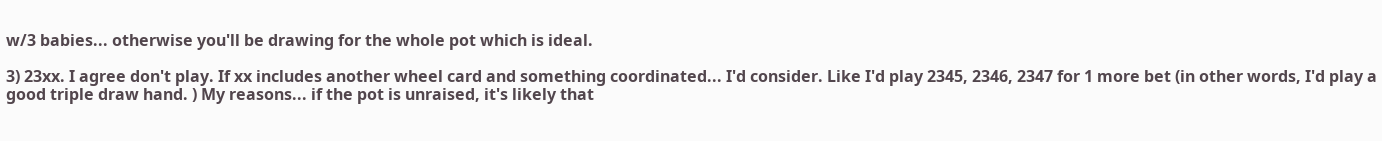w/3 babies... otherwise you'll be drawing for the whole pot which is ideal.

3) 23xx. I agree don't play. If xx includes another wheel card and something coordinated... I'd consider. Like I'd play 2345, 2346, 2347 for 1 more bet (in other words, I'd play a good triple draw hand. ) My reasons... if the pot is unraised, it's likely that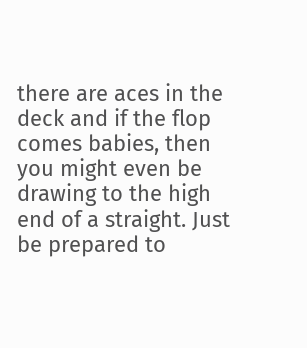there are aces in the deck and if the flop comes babies, then you might even be drawing to the high end of a straight. Just be prepared to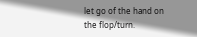let go of the hand on the flop/turn.